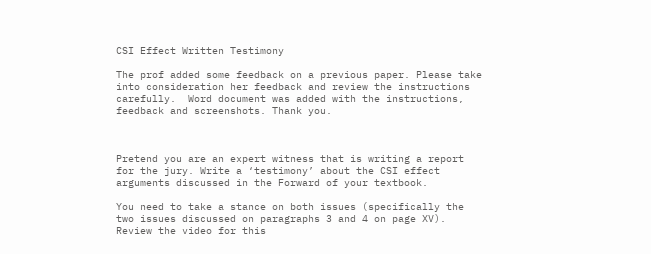CSI Effect Written Testimony

The prof added some feedback on a previous paper. Please take into consideration her feedback and review the instructions carefully.  Word document was added with the instructions, feedback and screenshots. Thank you.



Pretend you are an expert witness that is writing a report for the jury. Write a ‘testimony’ about the CSI effect arguments discussed in the Forward of your textbook.

You need to take a stance on both issues (specifically the two issues discussed on paragraphs 3 and 4 on page XV). Review the video for this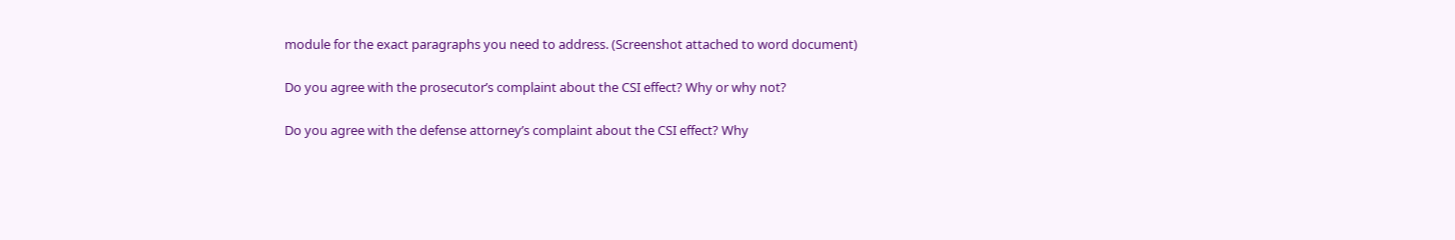module for the exact paragraphs you need to address. (Screenshot attached to word document)

Do you agree with the prosecutor’s complaint about the CSI effect? Why or why not?

Do you agree with the defense attorney’s complaint about the CSI effect? Why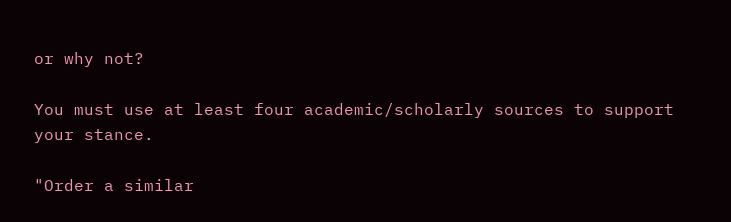or why not?

You must use at least four academic/scholarly sources to support your stance.

"Order a similar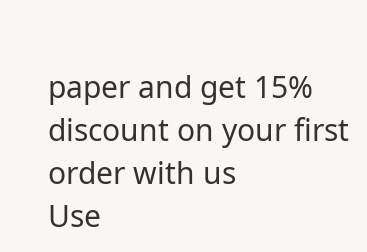paper and get 15% discount on your first order with us
Use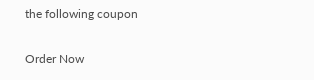the following coupon

Order Now